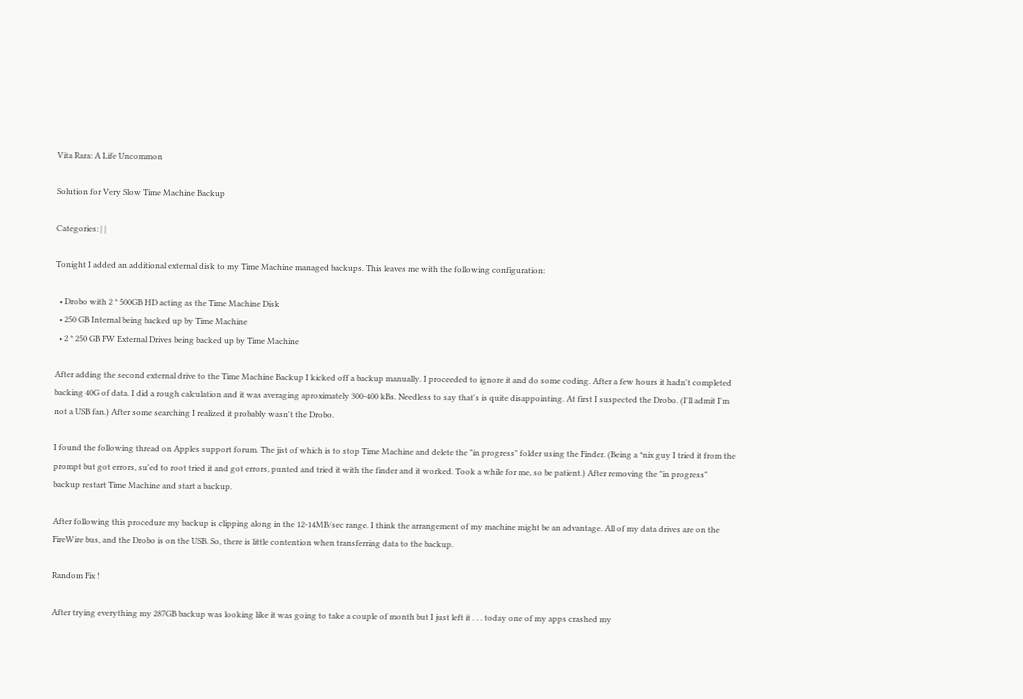Vita Rara: A Life Uncommon

Solution for Very Slow Time Machine Backup

Categories: | |

Tonight I added an additional external disk to my Time Machine managed backups. This leaves me with the following configuration:

  • Drobo with 2 * 500GB HD acting as the Time Machine Disk
  • 250 GB Internal being backed up by Time Machine
  • 2 * 250 GB FW External Drives being backed up by Time Machine

After adding the second external drive to the Time Machine Backup I kicked off a backup manually. I proceeded to ignore it and do some coding. After a few hours it hadn't completed backing 40G of data. I did a rough calculation and it was averaging aproximately 300-400 kBs. Needless to say that's is quite disappointing. At first I suspected the Drobo. (I'll admit I'm not a USB fan.) After some searching I realized it probably wasn't the Drobo.

I found the following thread on Apples support forum. The jist of which is to stop Time Machine and delete the "in progress" folder using the Finder. (Being a *nix guy I tried it from the prompt but got errors, su'ed to root tried it and got errors, punted and tried it with the finder and it worked. Took a while for me, so be patient.) After removing the "in progress" backup restart Time Machine and start a backup.

After following this procedure my backup is clipping along in the 12-14MB/sec range. I think the arrangement of my machine might be an advantage. All of my data drives are on the FireWire bus, and the Drobo is on the USB. So, there is little contention when transferring data to the backup.

Random Fix !

After trying everything my 287GB backup was looking like it was going to take a couple of month but I just left it . . . today one of my apps crashed my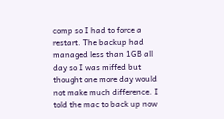comp so I had to force a restart. The backup had managed less than 1GB all day so I was miffed but thought one more day would not make much difference. I told the mac to back up now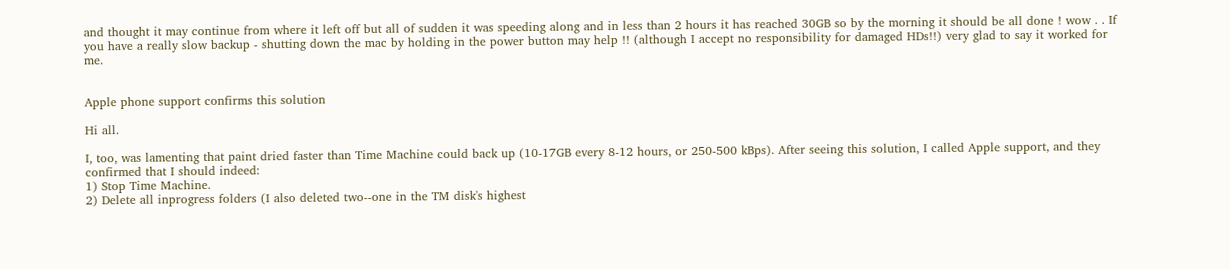and thought it may continue from where it left off but all of sudden it was speeding along and in less than 2 hours it has reached 30GB so by the morning it should be all done ! wow . . If you have a really slow backup - shutting down the mac by holding in the power button may help !! (although I accept no responsibility for damaged HDs!!) very glad to say it worked for me.


Apple phone support confirms this solution

Hi all.

I, too, was lamenting that paint dried faster than Time Machine could back up (10-17GB every 8-12 hours, or 250-500 kBps). After seeing this solution, I called Apple support, and they confirmed that I should indeed:
1) Stop Time Machine.
2) Delete all inprogress folders (I also deleted two--one in the TM disk's highest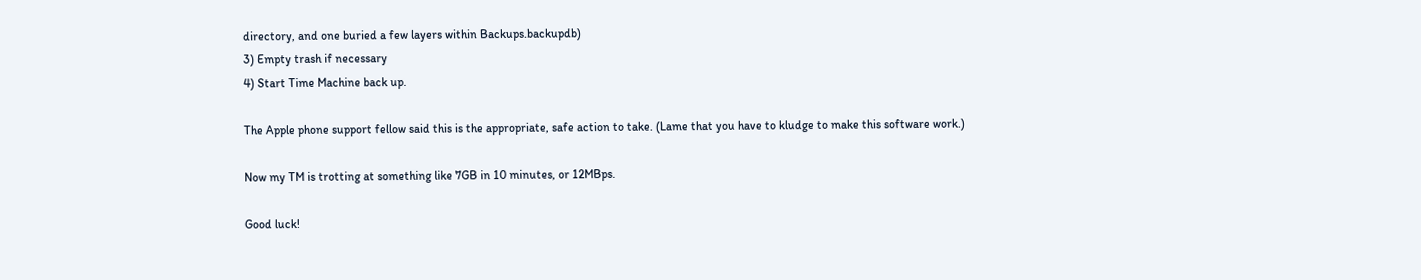directory, and one buried a few layers within Backups.backupdb)
3) Empty trash if necessary
4) Start Time Machine back up.

The Apple phone support fellow said this is the appropriate, safe action to take. (Lame that you have to kludge to make this software work.)

Now my TM is trotting at something like 7GB in 10 minutes, or 12MBps.

Good luck!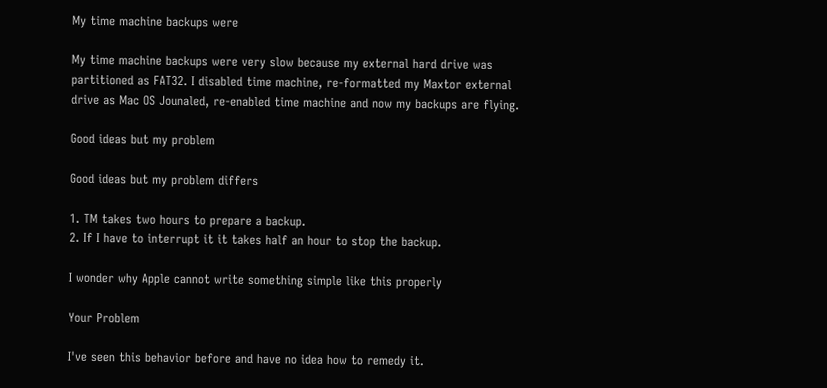My time machine backups were

My time machine backups were very slow because my external hard drive was partitioned as FAT32. I disabled time machine, re-formatted my Maxtor external drive as Mac OS Jounaled, re-enabled time machine and now my backups are flying.

Good ideas but my problem

Good ideas but my problem differs

1. TM takes two hours to prepare a backup.
2. If I have to interrupt it it takes half an hour to stop the backup.

I wonder why Apple cannot write something simple like this properly

Your Problem

I've seen this behavior before and have no idea how to remedy it.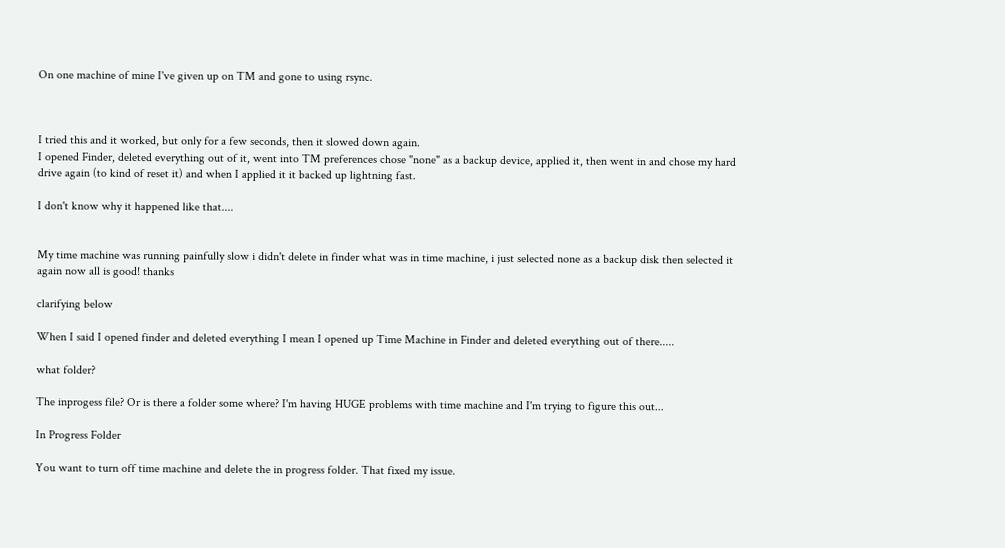On one machine of mine I've given up on TM and gone to using rsync.



I tried this and it worked, but only for a few seconds, then it slowed down again.
I opened Finder, deleted everything out of it, went into TM preferences chose "none" as a backup device, applied it, then went in and chose my hard drive again (to kind of reset it) and when I applied it it backed up lightning fast.

I don't know why it happened like that....


My time machine was running painfully slow i didn't delete in finder what was in time machine, i just selected none as a backup disk then selected it again now all is good! thanks

clarifying below

When I said I opened finder and deleted everything I mean I opened up Time Machine in Finder and deleted everything out of there.....

what folder?

The inprogess file? Or is there a folder some where? I'm having HUGE problems with time machine and I'm trying to figure this out...

In Progress Folder

You want to turn off time machine and delete the in progress folder. That fixed my issue.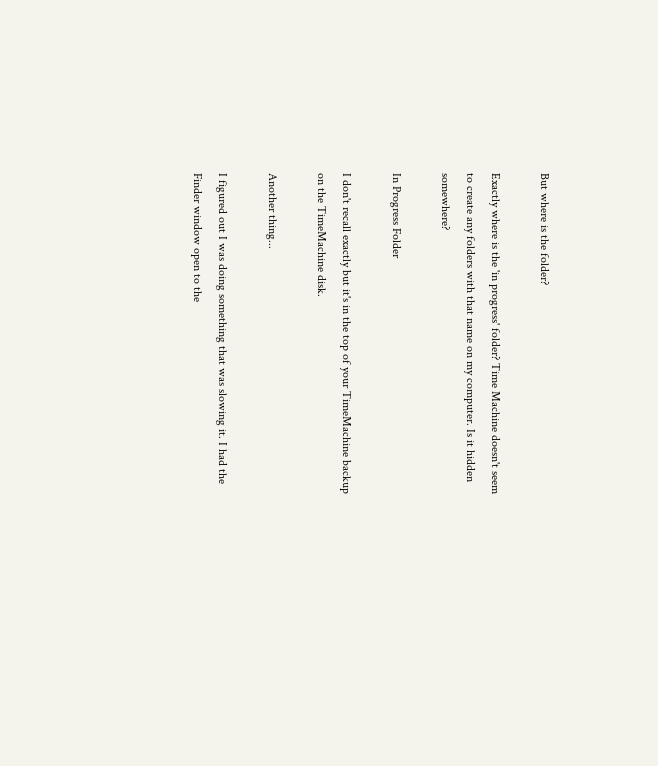But where is the folder?

Exactly where is the 'in progress' folder? Time Machine doesn't seem to create any folders with that name on my computer. Is it hidden somewhere?

In Progress Folder

I don't recall exactly but it's in the top of your TimeMachine backup on the TimeMachine disk.

Another thing...

I figured out I was doing something that was slowing it. I had the Finder window open to the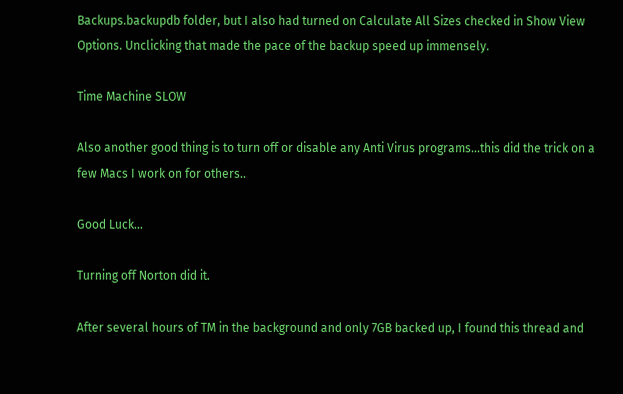Backups.backupdb folder, but I also had turned on Calculate All Sizes checked in Show View Options. Unclicking that made the pace of the backup speed up immensely.

Time Machine SLOW

Also another good thing is to turn off or disable any Anti Virus programs...this did the trick on a few Macs I work on for others..

Good Luck...

Turning off Norton did it.

After several hours of TM in the background and only 7GB backed up, I found this thread and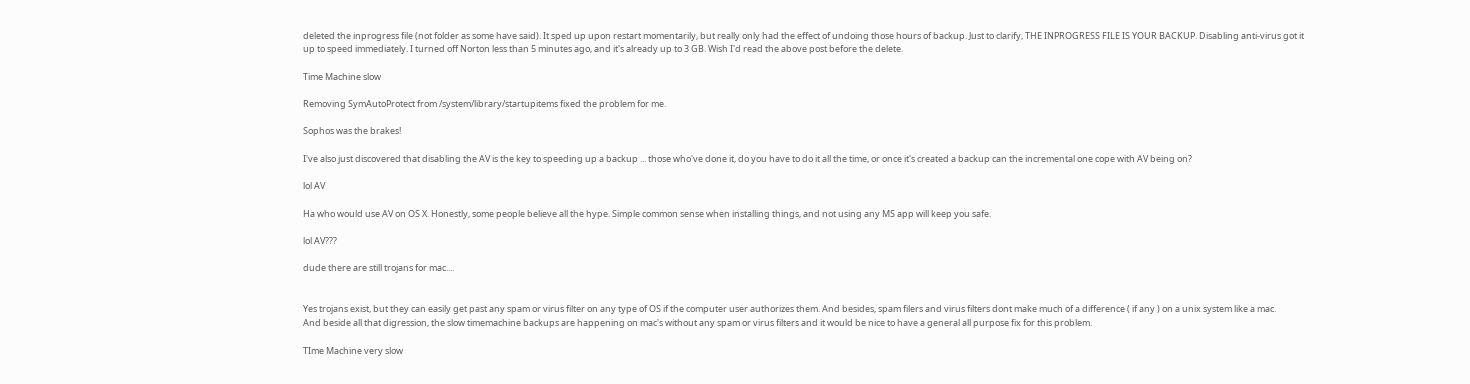deleted the inprogress file (not folder as some have said). It sped up upon restart momentarily, but really only had the effect of undoing those hours of backup. Just to clarify, THE INPROGRESS FILE IS YOUR BACKUP. Disabling anti-virus got it up to speed immediately. I turned off Norton less than 5 minutes ago, and it's already up to 3 GB. Wish I'd read the above post before the delete.

Time Machine slow

Removing SymAutoProtect from /system/library/startupitems fixed the problem for me.

Sophos was the brakes!

I've also just discovered that disabling the AV is the key to speeding up a backup ... those who've done it, do you have to do it all the time, or once it's created a backup can the incremental one cope with AV being on?

lol AV

Ha who would use AV on OS X. Honestly, some people believe all the hype. Simple common sense when installing things, and not using any MS app will keep you safe.

lol AV???

dude there are still trojans for mac....


Yes trojans exist, but they can easily get past any spam or virus filter on any type of OS if the computer user authorizes them. And besides, spam filers and virus filters dont make much of a difference ( if any ) on a unix system like a mac.
And beside all that digression, the slow timemachine backups are happening on mac's without any spam or virus filters and it would be nice to have a general all purpose fix for this problem.

TIme Machine very slow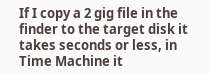If I copy a 2 gig file in the finder to the target disk it takes seconds or less, in Time Machine it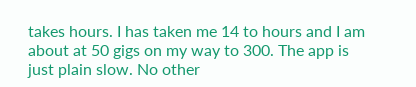takes hours. I has taken me 14 to hours and I am about at 50 gigs on my way to 300. The app is just plain slow. No other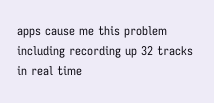apps cause me this problem including recording up 32 tracks in real time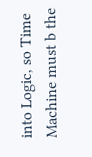into Logic, so Time Machine must b the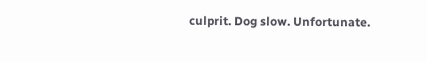culprit. Dog slow. Unfortunate.